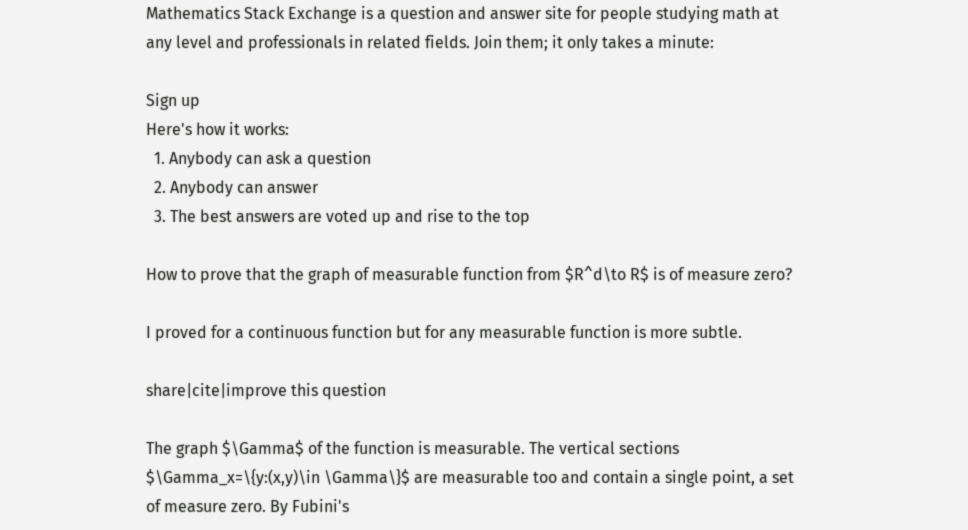Mathematics Stack Exchange is a question and answer site for people studying math at any level and professionals in related fields. Join them; it only takes a minute:

Sign up
Here's how it works:
  1. Anybody can ask a question
  2. Anybody can answer
  3. The best answers are voted up and rise to the top

How to prove that the graph of measurable function from $R^d\to R$ is of measure zero?

I proved for a continuous function but for any measurable function is more subtle.

share|cite|improve this question

The graph $\Gamma$ of the function is measurable. The vertical sections $\Gamma_x=\{y:(x,y)\in \Gamma\}$ are measurable too and contain a single point, a set of measure zero. By Fubini's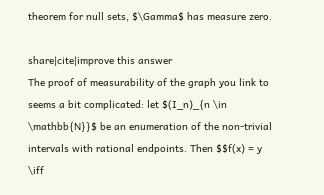theorem for null sets, $\Gamma$ has measure zero.

share|cite|improve this answer
The proof of measurability of the graph you link to seems a bit complicated: let $(I_n)_{n \in \mathbb{N}}$ be an enumeration of the non-trivial intervals with rational endpoints. Then $$f(x) = y \iff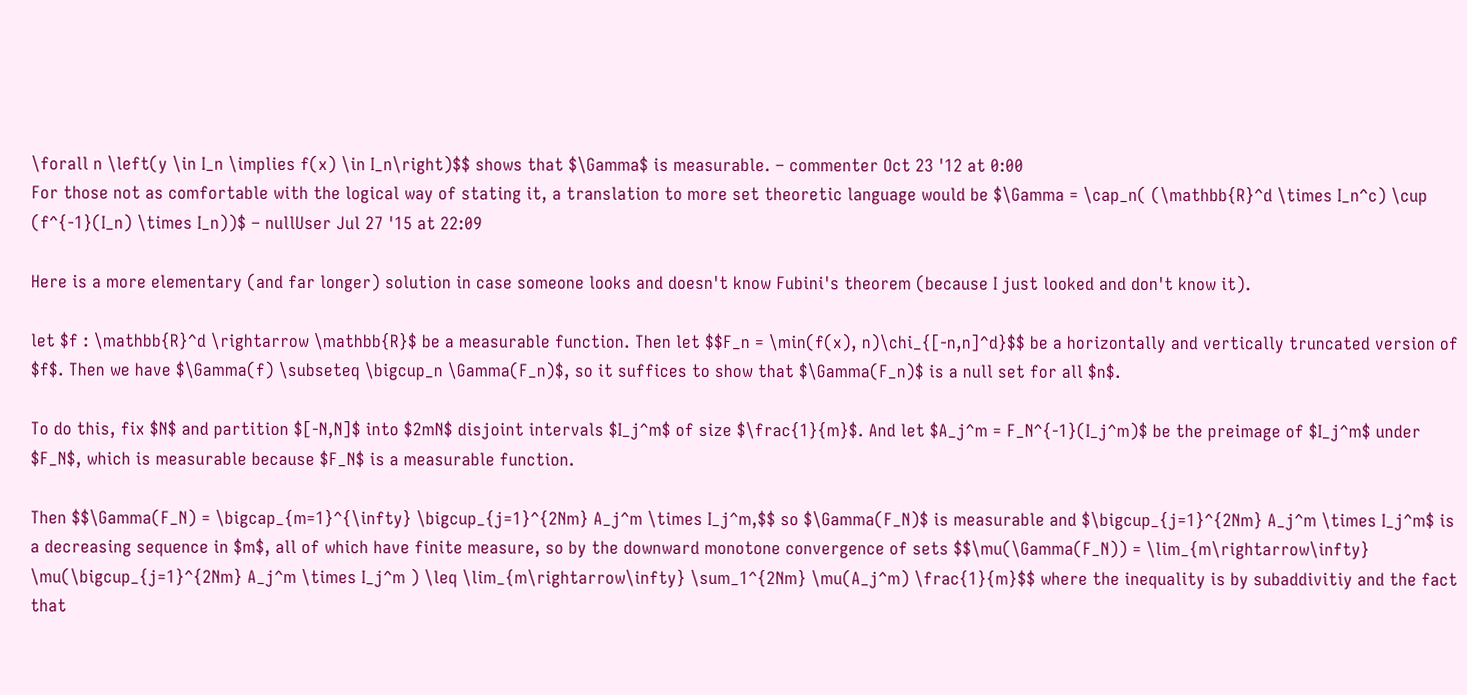\forall n \left(y \in I_n \implies f(x) \in I_n\right)$$ shows that $\Gamma$ is measurable. – commenter Oct 23 '12 at 0:00
For those not as comfortable with the logical way of stating it, a translation to more set theoretic language would be $\Gamma = \cap_n( (\mathbb{R}^d \times I_n^c) \cup (f^{-1}(I_n) \times I_n))$ – nullUser Jul 27 '15 at 22:09

Here is a more elementary (and far longer) solution in case someone looks and doesn't know Fubini's theorem (because I just looked and don't know it).

let $f : \mathbb{R}^d \rightarrow \mathbb{R}$ be a measurable function. Then let $$F_n = \min(f(x), n)\chi_{[-n,n]^d}$$ be a horizontally and vertically truncated version of $f$. Then we have $\Gamma(f) \subseteq \bigcup_n \Gamma(F_n)$, so it suffices to show that $\Gamma(F_n)$ is a null set for all $n$.

To do this, fix $N$ and partition $[-N,N]$ into $2mN$ disjoint intervals $I_j^m$ of size $\frac{1}{m}$. And let $A_j^m = F_N^{-1}(I_j^m)$ be the preimage of $I_j^m$ under $F_N$, which is measurable because $F_N$ is a measurable function.

Then $$\Gamma(F_N) = \bigcap_{m=1}^{\infty} \bigcup_{j=1}^{2Nm} A_j^m \times I_j^m,$$ so $\Gamma(F_N)$ is measurable and $\bigcup_{j=1}^{2Nm} A_j^m \times I_j^m$ is a decreasing sequence in $m$, all of which have finite measure, so by the downward monotone convergence of sets $$\mu(\Gamma(F_N)) = \lim_{m\rightarrow\infty} \mu(\bigcup_{j=1}^{2Nm} A_j^m \times I_j^m ) \leq \lim_{m\rightarrow\infty} \sum_1^{2Nm} \mu(A_j^m) \frac{1}{m}$$ where the inequality is by subaddivitiy and the fact that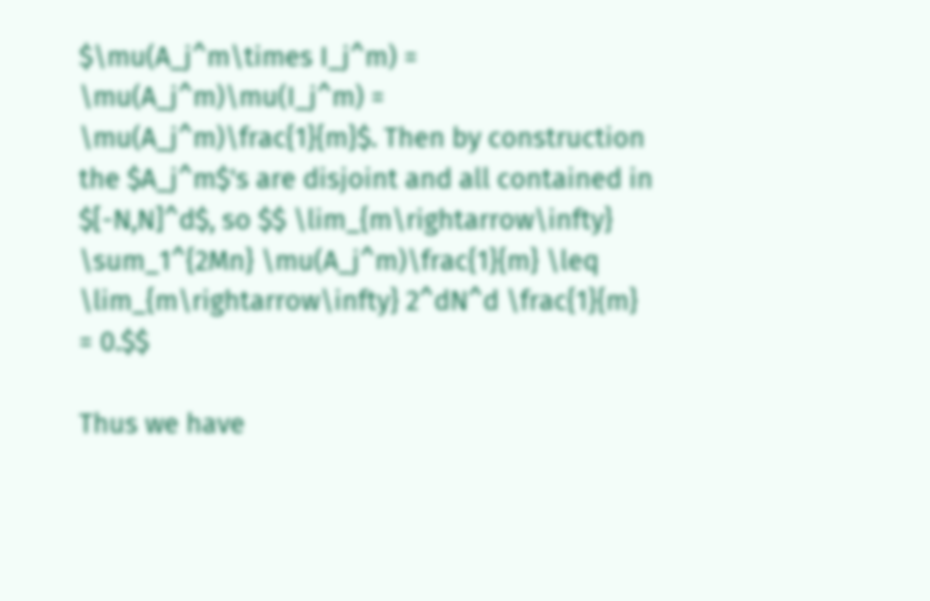$\mu(A_j^m\times I_j^m) = \mu(A_j^m)\mu(I_j^m) = \mu(A_j^m)\frac{1}{m}$. Then by construction the $A_j^m$'s are disjoint and all contained in $[-N,N]^d$, so $$ \lim_{m\rightarrow\infty} \sum_1^{2Mn} \mu(A_j^m)\frac{1}{m} \leq \lim_{m\rightarrow\infty} 2^dN^d \frac{1}{m} = 0.$$

Thus we have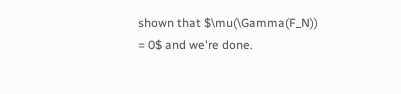shown that $\mu(\Gamma(F_N)) = 0$ and we're done.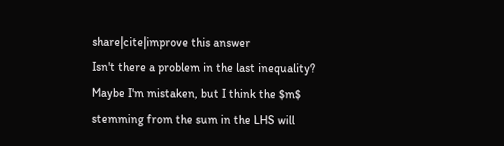share|cite|improve this answer
Isn't there a problem in the last inequality? Maybe I'm mistaken, but I think the $m$ stemming from the sum in the LHS will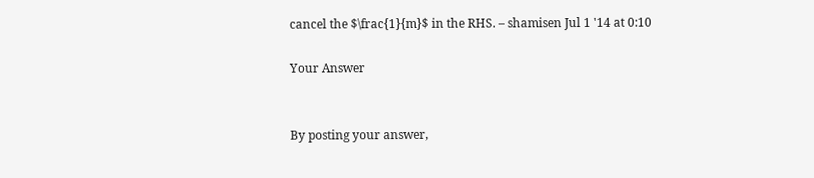cancel the $\frac{1}{m}$ in the RHS. – shamisen Jul 1 '14 at 0:10

Your Answer


By posting your answer,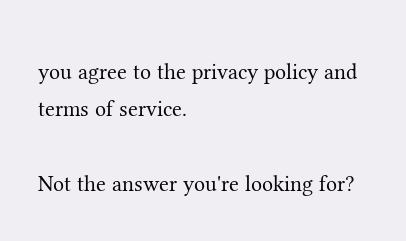you agree to the privacy policy and terms of service.

Not the answer you're looking for?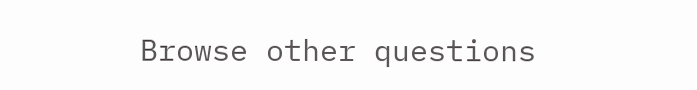Browse other questions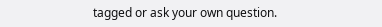tagged or ask your own question.